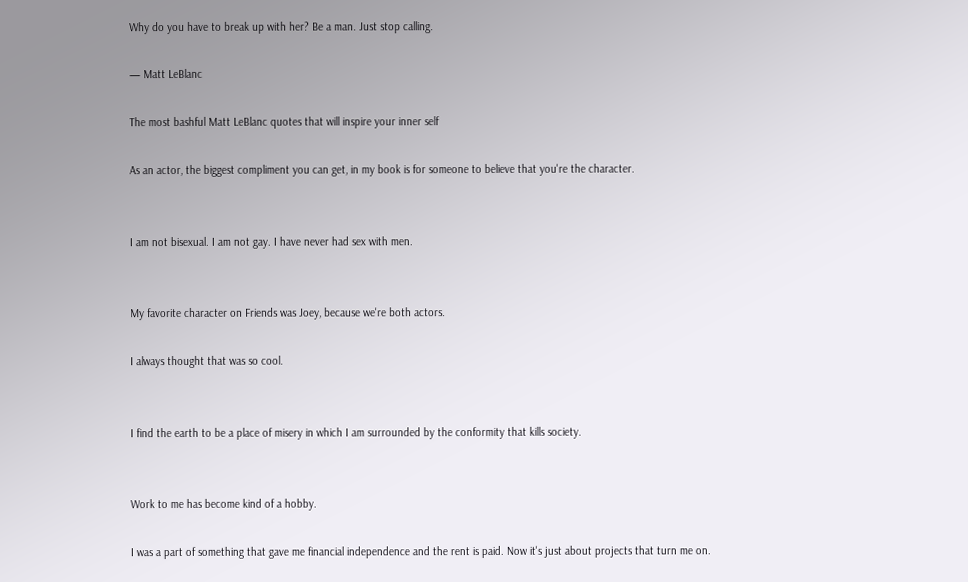Why do you have to break up with her? Be a man. Just stop calling.

— Matt LeBlanc

The most bashful Matt LeBlanc quotes that will inspire your inner self

As an actor, the biggest compliment you can get, in my book is for someone to believe that you're the character.


I am not bisexual. I am not gay. I have never had sex with men.


My favorite character on Friends was Joey, because we're both actors.

I always thought that was so cool.


I find the earth to be a place of misery in which I am surrounded by the conformity that kills society.


Work to me has become kind of a hobby.

I was a part of something that gave me financial independence and the rent is paid. Now it's just about projects that turn me on.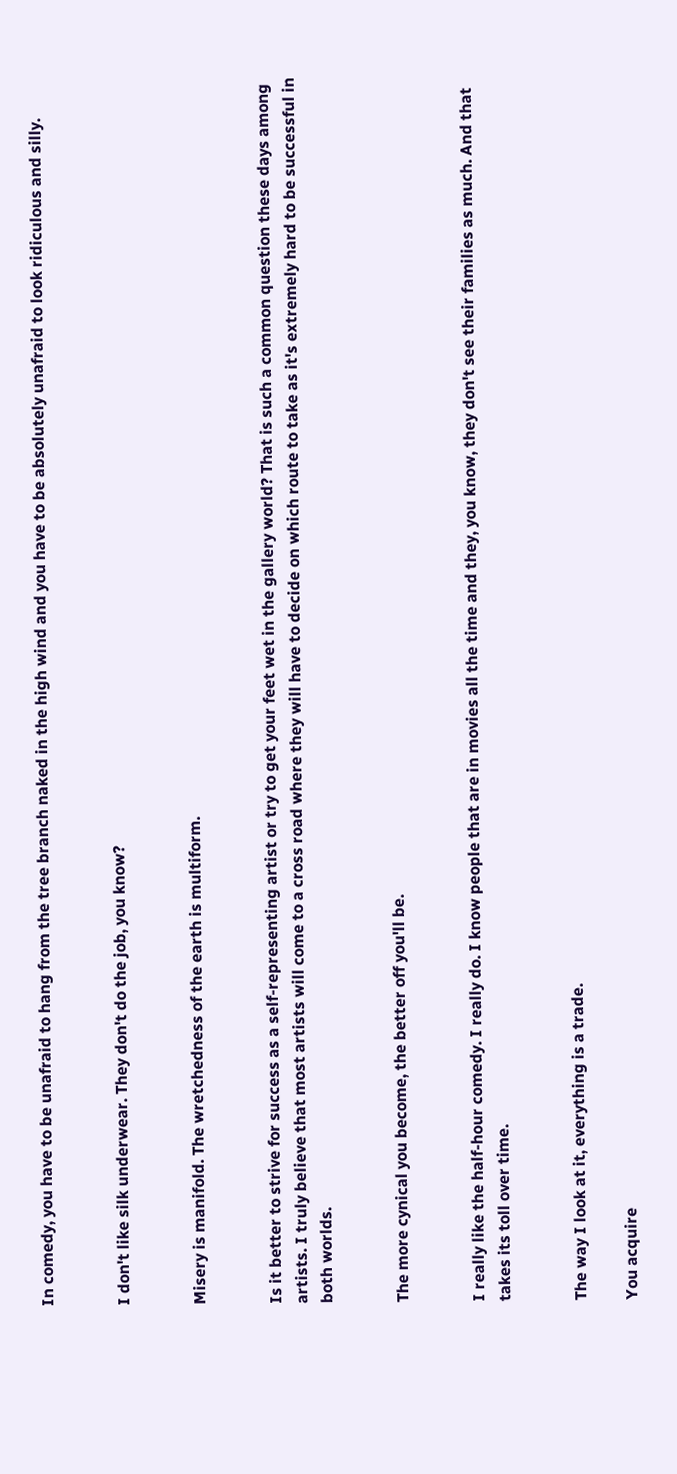In comedy, you have to be unafraid to hang from the tree branch naked in the high wind and you have to be absolutely unafraid to look ridiculous and silly.


I don't like silk underwear. They don't do the job, you know?


Misery is manifold. The wretchedness of the earth is multiform.


Is it better to strive for success as a self-representing artist or try to get your feet wet in the gallery world? That is such a common question these days among artists. I truly believe that most artists will come to a cross road where they will have to decide on which route to take as it's extremely hard to be successful in both worlds.


The more cynical you become, the better off you'll be.


I really like the half-hour comedy. I really do. I know people that are in movies all the time and they, you know, they don't see their families as much. And that takes its toll over time.


The way I look at it, everything is a trade.

You acquire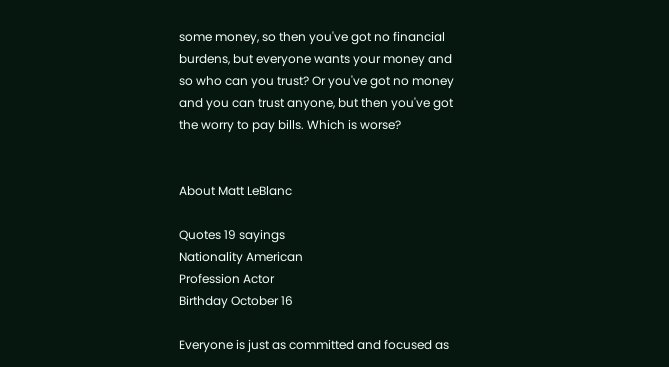some money, so then you've got no financial burdens, but everyone wants your money and so who can you trust? Or you've got no money and you can trust anyone, but then you've got the worry to pay bills. Which is worse?


About Matt LeBlanc

Quotes 19 sayings
Nationality American
Profession Actor
Birthday October 16

Everyone is just as committed and focused as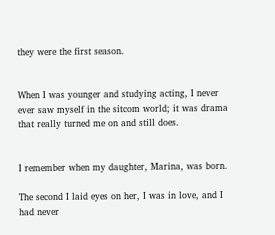they were the first season.


When I was younger and studying acting, I never ever saw myself in the sitcom world; it was drama that really turned me on and still does.


I remember when my daughter, Marina, was born.

The second I laid eyes on her, I was in love, and I had never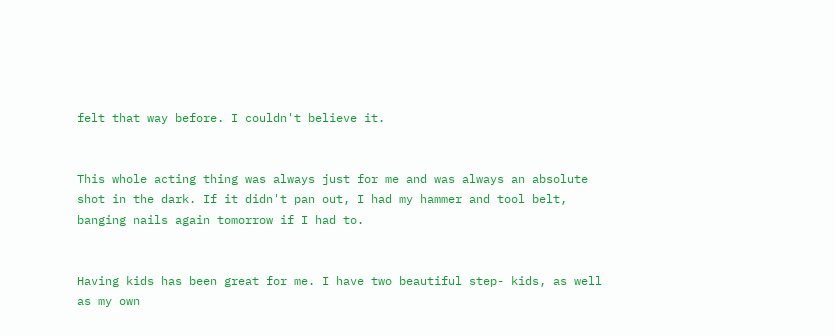felt that way before. I couldn't believe it.


This whole acting thing was always just for me and was always an absolute shot in the dark. If it didn't pan out, I had my hammer and tool belt, banging nails again tomorrow if I had to.


Having kids has been great for me. I have two beautiful step- kids, as well as my own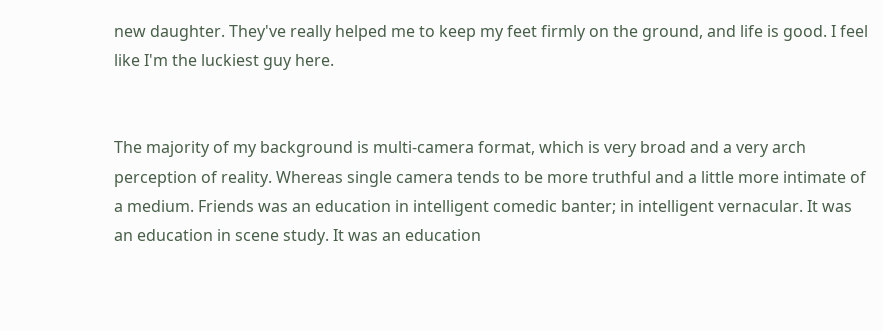new daughter. They've really helped me to keep my feet firmly on the ground, and life is good. I feel like I'm the luckiest guy here.


The majority of my background is multi-camera format, which is very broad and a very arch perception of reality. Whereas single camera tends to be more truthful and a little more intimate of a medium. Friends was an education in intelligent comedic banter; in intelligent vernacular. It was an education in scene study. It was an education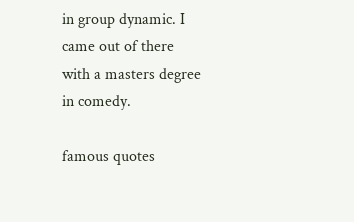in group dynamic. I came out of there with a masters degree in comedy.

famous quotes